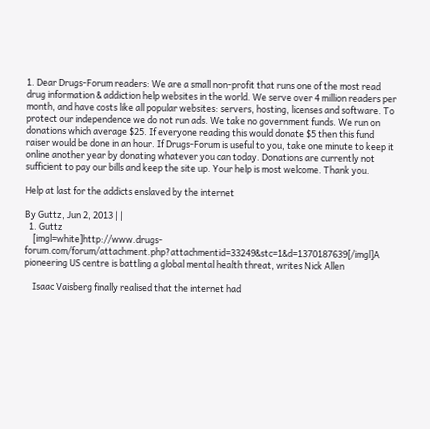1. Dear Drugs-Forum readers: We are a small non-profit that runs one of the most read drug information & addiction help websites in the world. We serve over 4 million readers per month, and have costs like all popular websites: servers, hosting, licenses and software. To protect our independence we do not run ads. We take no government funds. We run on donations which average $25. If everyone reading this would donate $5 then this fund raiser would be done in an hour. If Drugs-Forum is useful to you, take one minute to keep it online another year by donating whatever you can today. Donations are currently not sufficient to pay our bills and keep the site up. Your help is most welcome. Thank you.

Help at last for the addicts enslaved by the internet

By Guttz, Jun 2, 2013 | |
  1. Guttz
    [imgl=white]http://www.drugs-forum.com/forum/attachment.php?attachmentid=33249&stc=1&d=1370187639[/imgl]A pioneering US centre is battling a global mental health threat, writes Nick Allen

    Isaac Vaisberg finally realised that the internet had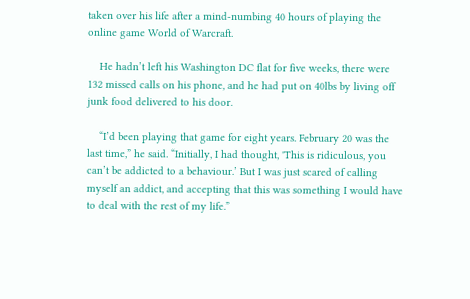taken over his life after a mind-numbing 40 hours of playing the online game World of Warcraft.

    He hadn’t left his Washington DC flat for five weeks, there were 132 missed calls on his phone, and he had put on 40lbs by living off junk food delivered to his door.

    “I’d been playing that game for eight years. February 20 was the last time,” he said. “Initially, I had thought, 'This is ridiculous, you can’t be addicted to a behaviour.’ But I was just scared of calling myself an addict, and accepting that this was something I would have to deal with the rest of my life.”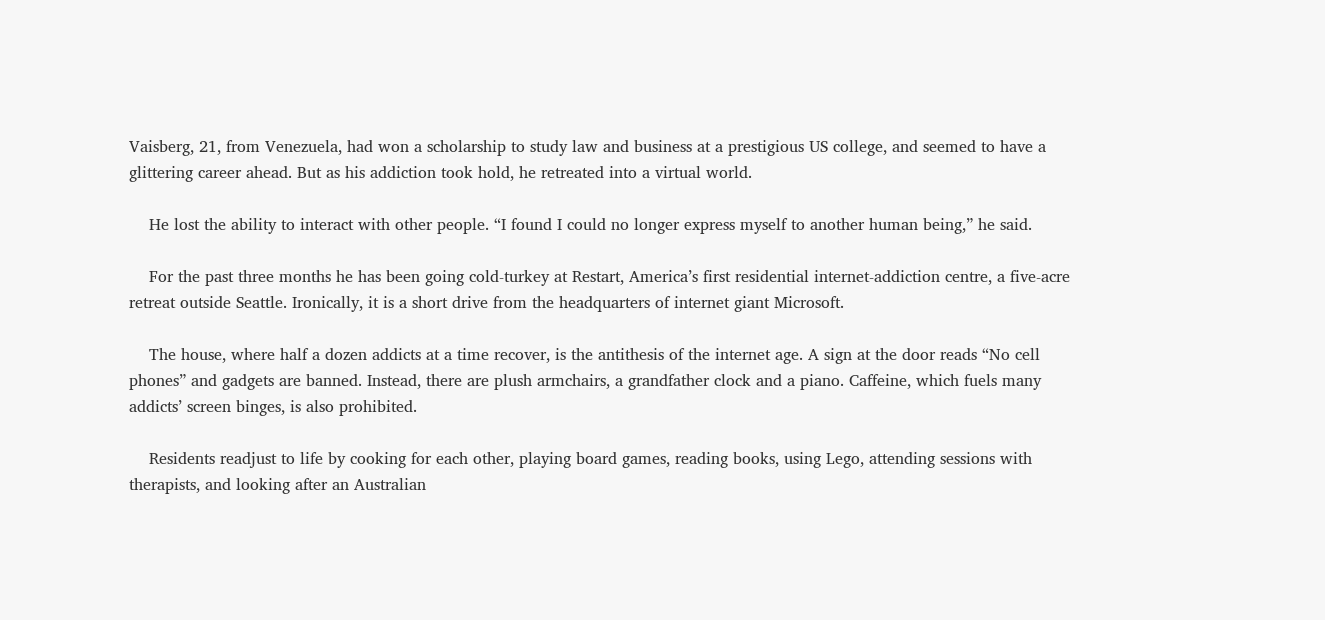Vaisberg, 21, from Venezuela, had won a scholarship to study law and business at a prestigious US college, and seemed to have a glittering career ahead. But as his addiction took hold, he retreated into a virtual world.

    He lost the ability to interact with other people. “I found I could no longer express myself to another human being,” he said.

    For the past three months he has been going cold-turkey at Restart, America’s first residential internet-addiction centre, a five-acre retreat outside Seattle. Ironically, it is a short drive from the headquarters of internet giant Microsoft.

    The house, where half a dozen addicts at a time recover, is the antithesis of the internet age. A sign at the door reads “No cell phones” and gadgets are banned. Instead, there are plush armchairs, a grandfather clock and a piano. Caffeine, which fuels many addicts’ screen binges, is also prohibited.

    Residents readjust to life by cooking for each other, playing board games, reading books, using Lego, attending sessions with therapists, and looking after an Australian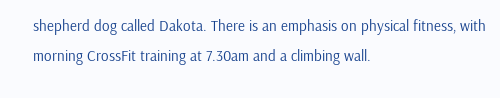shepherd dog called Dakota. There is an emphasis on physical fitness, with morning CrossFit training at 7.30am and a climbing wall.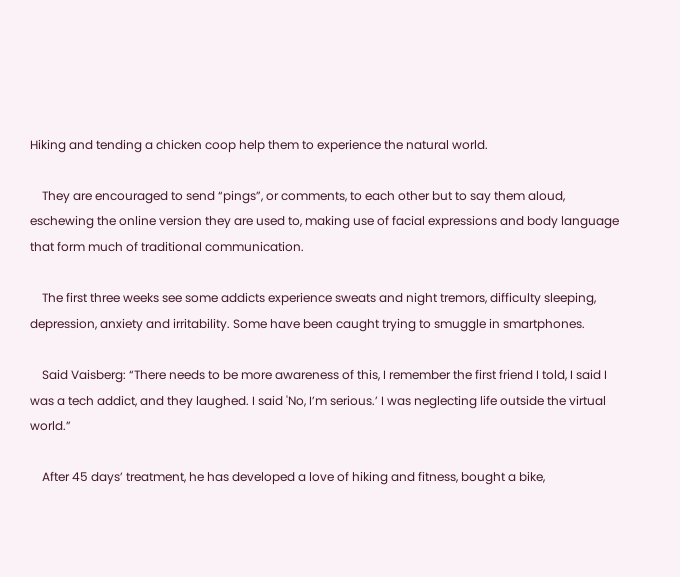Hiking and tending a chicken coop help them to experience the natural world.

    They are encouraged to send “pings”, or comments, to each other but to say them aloud, eschewing the online version they are used to, making use of facial expressions and body language that form much of traditional communication.

    The first three weeks see some addicts experience sweats and night tremors, difficulty sleeping, depression, anxiety and irritability. Some have been caught trying to smuggle in smartphones.

    Said Vaisberg: “There needs to be more awareness of this, I remember the first friend I told, I said I was a tech addict, and they laughed. I said 'No, I’m serious.’ I was neglecting life outside the virtual world.”

    After 45 days’ treatment, he has developed a love of hiking and fitness, bought a bike,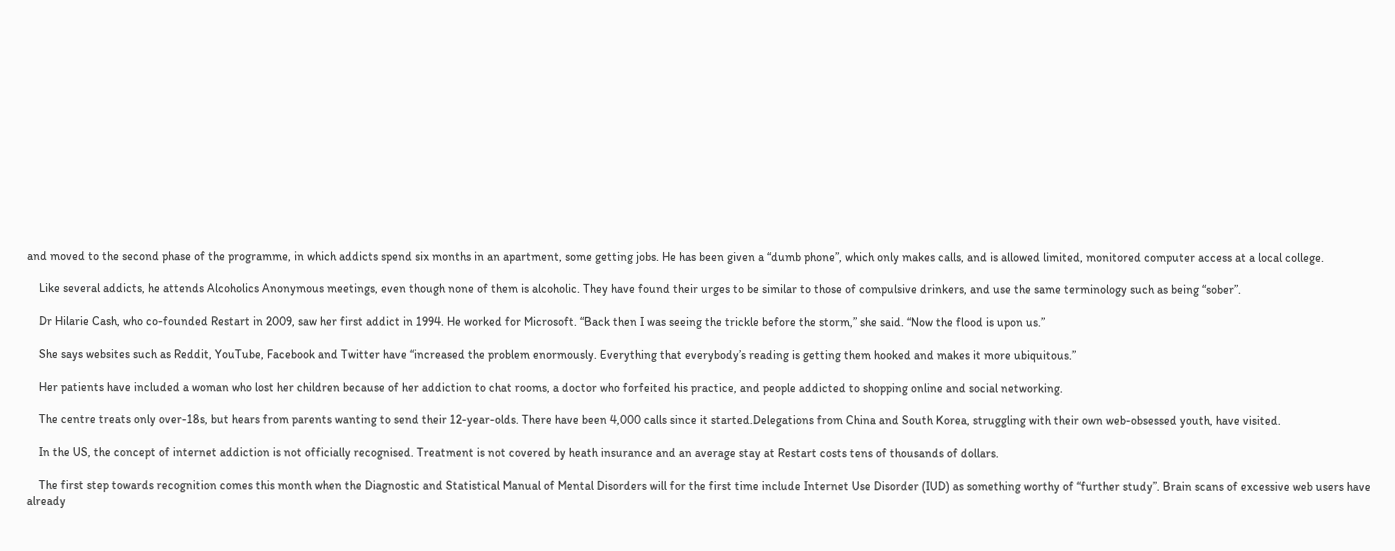and moved to the second phase of the programme, in which addicts spend six months in an apartment, some getting jobs. He has been given a “dumb phone”, which only makes calls, and is allowed limited, monitored computer access at a local college.

    Like several addicts, he attends Alcoholics Anonymous meetings, even though none of them is alcoholic. They have found their urges to be similar to those of compulsive drinkers, and use the same terminology such as being “sober”.

    Dr Hilarie Cash, who co-founded Restart in 2009, saw her first addict in 1994. He worked for Microsoft. “Back then I was seeing the trickle before the storm,” she said. “Now the flood is upon us.”

    She says websites such as Reddit, YouTube, Facebook and Twitter have “increased the problem enormously. Everything that everybody’s reading is getting them hooked and makes it more ubiquitous.”

    Her patients have included a woman who lost her children because of her addiction to chat rooms, a doctor who forfeited his practice, and people addicted to shopping online and social networking.

    The centre treats only over-18s, but hears from parents wanting to send their 12-year-olds. There have been 4,000 calls since it started.Delegations from China and South Korea, struggling with their own web-obsessed youth, have visited.

    In the US, the concept of internet addiction is not officially recognised. Treatment is not covered by heath insurance and an average stay at Restart costs tens of thousands of dollars.

    The first step towards recognition comes this month when the Diagnostic and Statistical Manual of Mental Disorders will for the first time include Internet Use Disorder (IUD) as something worthy of “further study”. Brain scans of excessive web users have already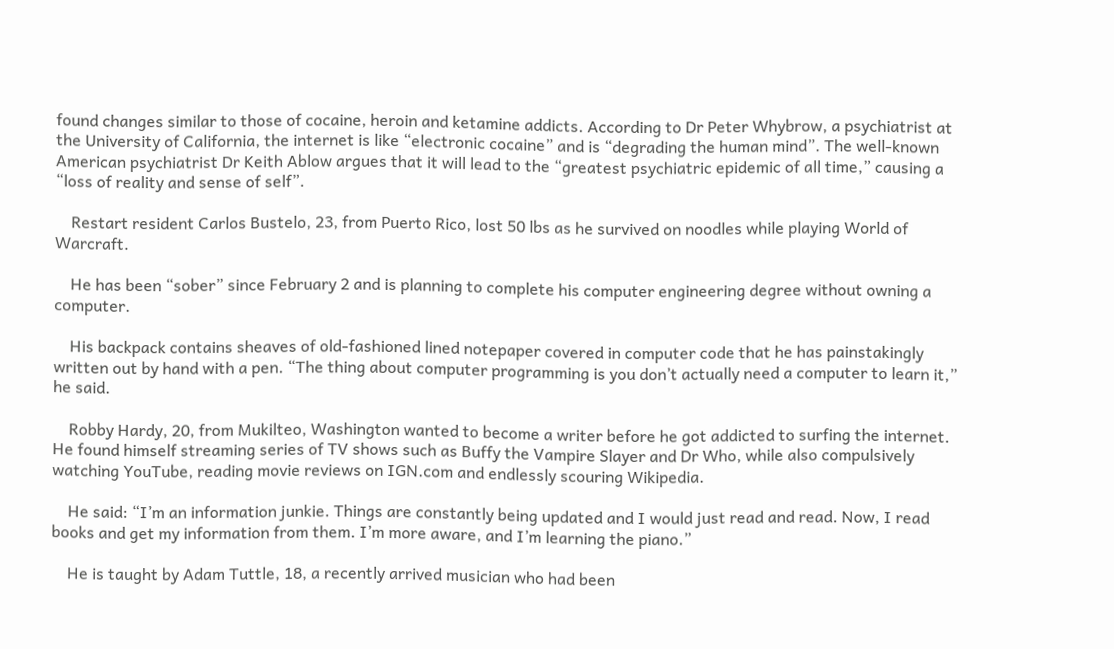found changes similar to those of cocaine, heroin and ketamine addicts. According to Dr Peter Whybrow, a psychiatrist at the University of California, the internet is like “electronic cocaine” and is “degrading the human mind”. The well-known American psychiatrist Dr Keith Ablow argues that it will lead to the “greatest psychiatric epidemic of all time,” causing a “loss of reality and sense of self”.

    Restart resident Carlos Bustelo, 23, from Puerto Rico, lost 50 lbs as he survived on noodles while playing World of Warcraft.

    He has been “sober” since February 2 and is planning to complete his computer engineering degree without owning a computer.

    His backpack contains sheaves of old-fashioned lined notepaper covered in computer code that he has painstakingly written out by hand with a pen. “The thing about computer programming is you don’t actually need a computer to learn it,” he said.

    Robby Hardy, 20, from Mukilteo, Washington wanted to become a writer before he got addicted to surfing the internet. He found himself streaming series of TV shows such as Buffy the Vampire Slayer and Dr Who, while also compulsively watching YouTube, reading movie reviews on IGN.com and endlessly scouring Wikipedia.

    He said: “I’m an information junkie. Things are constantly being updated and I would just read and read. Now, I read books and get my information from them. I’m more aware, and I’m learning the piano.”

    He is taught by Adam Tuttle, 18, a recently arrived musician who had been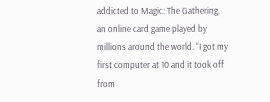addicted to Magic: The Gathering, an online card game played by millions around the world. “I got my first computer at 10 and it took off from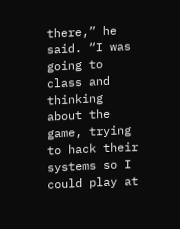there,” he said. “I was going to class and thinking about the game, trying to hack their systems so I could play at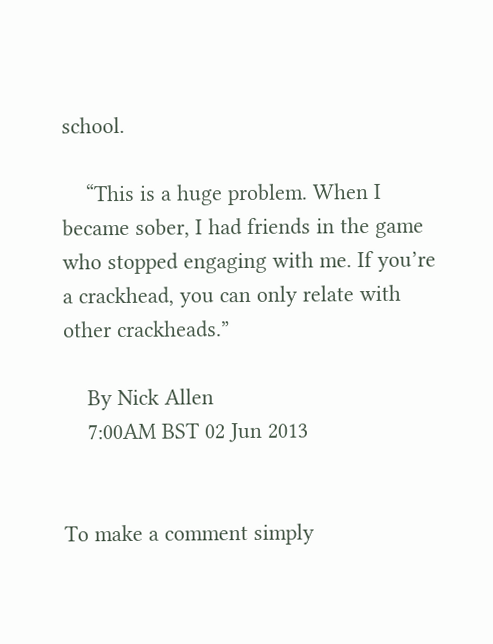school.

    “This is a huge problem. When I became sober, I had friends in the game who stopped engaging with me. If you’re a crackhead, you can only relate with other crackheads.”

    By Nick Allen
    7:00AM BST 02 Jun 2013


To make a comment simply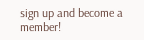sign up and become a member!